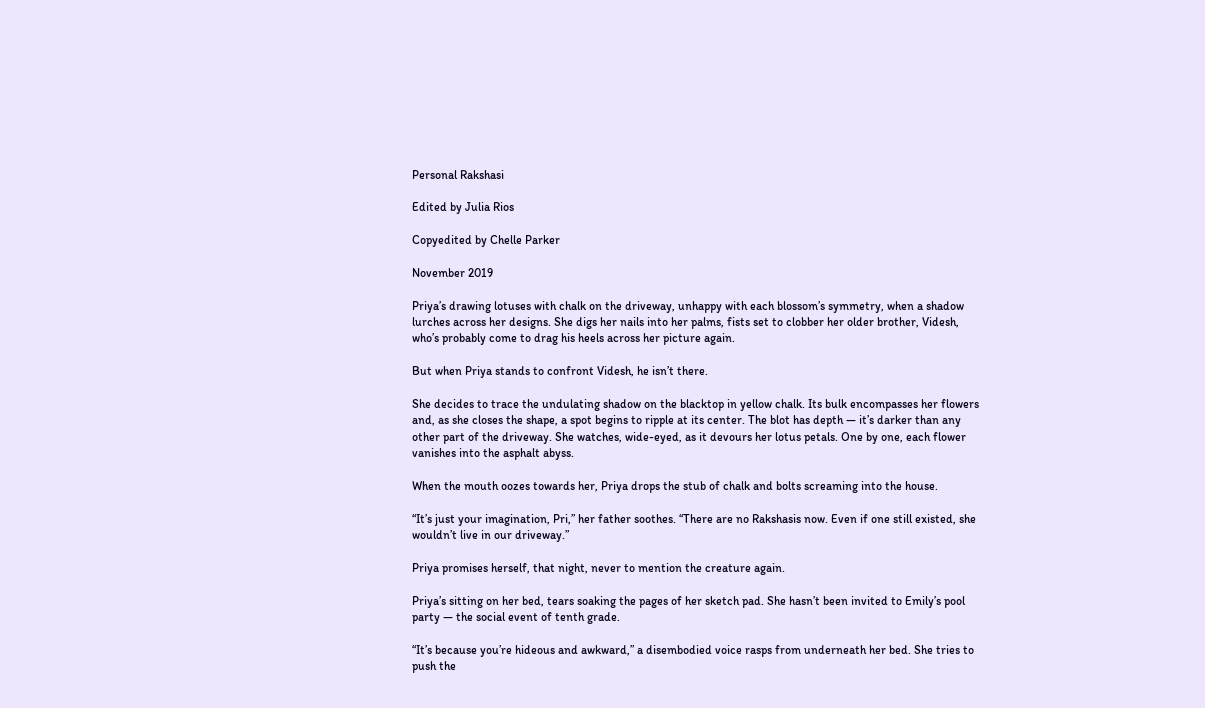Personal Rakshasi

Edited by Julia Rios

Copyedited by Chelle Parker

November 2019

Priya’s drawing lotuses with chalk on the driveway, unhappy with each blossom’s symmetry, when a shadow lurches across her designs. She digs her nails into her palms, fists set to clobber her older brother, Videsh, who’s probably come to drag his heels across her picture again.

But when Priya stands to confront Videsh, he isn’t there.

She decides to trace the undulating shadow on the blacktop in yellow chalk. Its bulk encompasses her flowers and, as she closes the shape, a spot begins to ripple at its center. The blot has depth — it’s darker than any other part of the driveway. She watches, wide-eyed, as it devours her lotus petals. One by one, each flower vanishes into the asphalt abyss.

When the mouth oozes towards her, Priya drops the stub of chalk and bolts screaming into the house.

“It’s just your imagination, Pri,” her father soothes. “There are no Rakshasis now. Even if one still existed, she wouldn’t live in our driveway.”

Priya promises herself, that night, never to mention the creature again.

Priya’s sitting on her bed, tears soaking the pages of her sketch pad. She hasn’t been invited to Emily’s pool party — the social event of tenth grade.

“It’s because you’re hideous and awkward,” a disembodied voice rasps from underneath her bed. She tries to push the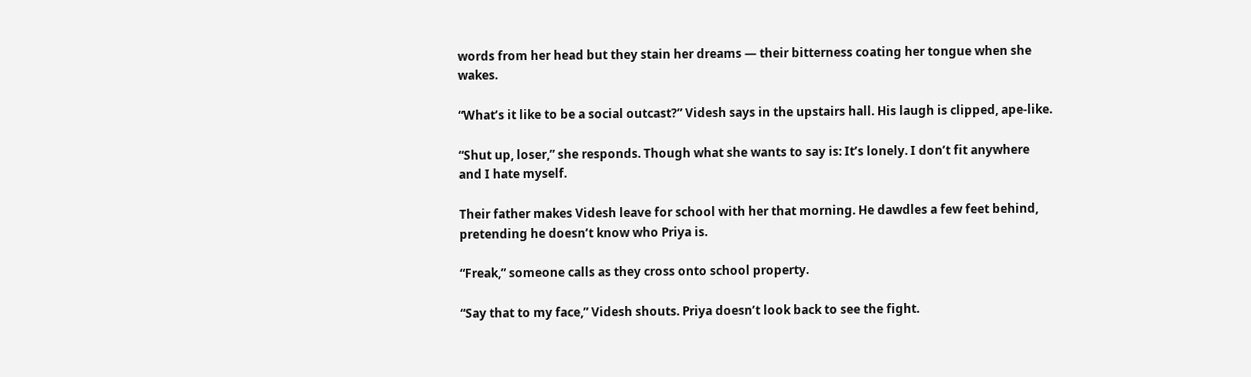words from her head but they stain her dreams — their bitterness coating her tongue when she wakes.

“What’s it like to be a social outcast?” Videsh says in the upstairs hall. His laugh is clipped, ape-like.

“Shut up, loser,” she responds. Though what she wants to say is: It’s lonely. I don’t fit anywhere and I hate myself.

Their father makes Videsh leave for school with her that morning. He dawdles a few feet behind, pretending he doesn’t know who Priya is.

“Freak,” someone calls as they cross onto school property.

“Say that to my face,” Videsh shouts. Priya doesn’t look back to see the fight.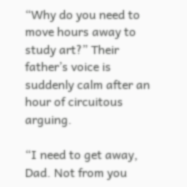“Why do you need to move hours away to study art?” Their father’s voice is suddenly calm after an hour of circuitous arguing.

“I need to get away, Dad. Not from you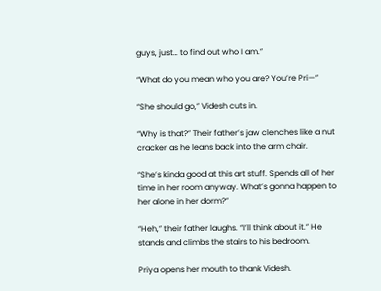guys, just… to find out who I am.”

“What do you mean who you are? You’re Pri—”

“She should go,” Videsh cuts in.

“Why is that?” Their father’s jaw clenches like a nut cracker as he leans back into the arm chair.

“She’s kinda good at this art stuff. Spends all of her time in her room anyway. What’s gonna happen to her alone in her dorm?”

“Heh,” their father laughs. “I’ll think about it.” He stands and climbs the stairs to his bedroom.

Priya opens her mouth to thank Videsh.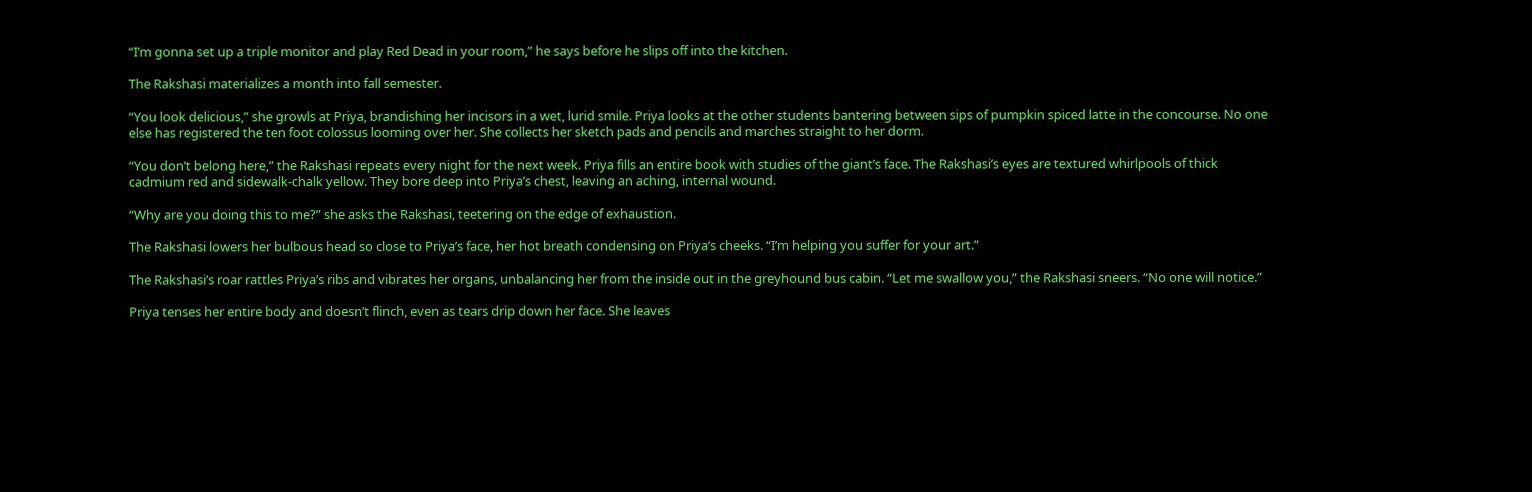“I’m gonna set up a triple monitor and play Red Dead in your room,” he says before he slips off into the kitchen.

The Rakshasi materializes a month into fall semester.

“You look delicious,” she growls at Priya, brandishing her incisors in a wet, lurid smile. Priya looks at the other students bantering between sips of pumpkin spiced latte in the concourse. No one else has registered the ten foot colossus looming over her. She collects her sketch pads and pencils and marches straight to her dorm.

“You don’t belong here,” the Rakshasi repeats every night for the next week. Priya fills an entire book with studies of the giant’s face. The Rakshasi’s eyes are textured whirlpools of thick cadmium red and sidewalk-chalk yellow. They bore deep into Priya’s chest, leaving an aching, internal wound.

“Why are you doing this to me?” she asks the Rakshasi, teetering on the edge of exhaustion.

The Rakshasi lowers her bulbous head so close to Priya’s face, her hot breath condensing on Priya’s cheeks. “I’m helping you suffer for your art.”

The Rakshasi’s roar rattles Priya’s ribs and vibrates her organs, unbalancing her from the inside out in the greyhound bus cabin. “Let me swallow you,” the Rakshasi sneers. “No one will notice.”

Priya tenses her entire body and doesn’t flinch, even as tears drip down her face. She leaves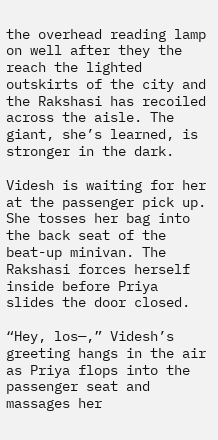the overhead reading lamp on well after they the reach the lighted outskirts of the city and the Rakshasi has recoiled across the aisle. The giant, she’s learned, is stronger in the dark.

Videsh is waiting for her at the passenger pick up. She tosses her bag into the back seat of the beat-up minivan. The Rakshasi forces herself inside before Priya slides the door closed.

“Hey, los—,” Videsh’s greeting hangs in the air as Priya flops into the passenger seat and massages her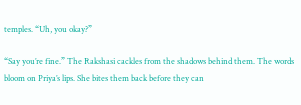temples. “Uh, you okay?”

“Say you’re fine.” The Rakshasi cackles from the shadows behind them. The words bloom on Priya’s lips. She bites them back before they can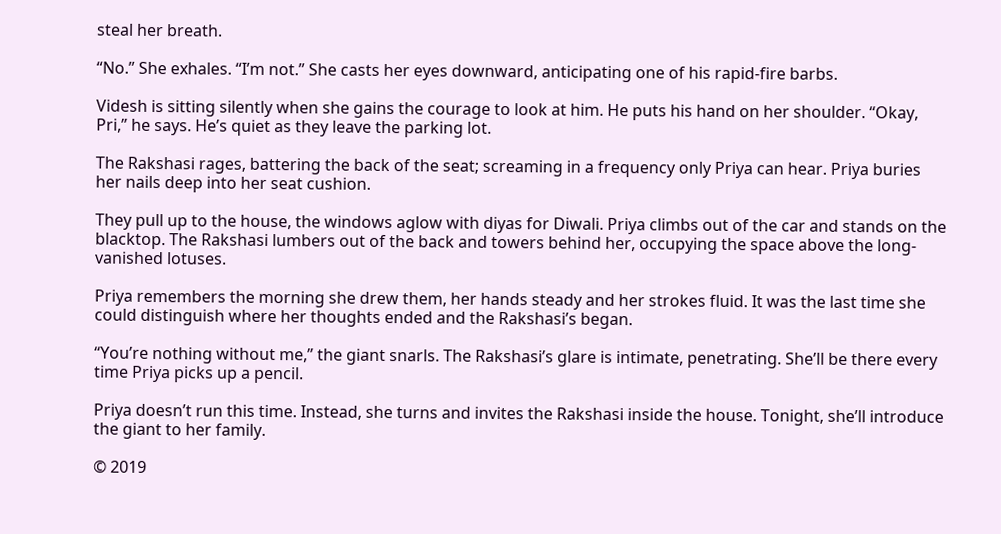steal her breath.

“No.” She exhales. “I’m not.” She casts her eyes downward, anticipating one of his rapid-fire barbs.

Videsh is sitting silently when she gains the courage to look at him. He puts his hand on her shoulder. “Okay, Pri,” he says. He’s quiet as they leave the parking lot.

The Rakshasi rages, battering the back of the seat; screaming in a frequency only Priya can hear. Priya buries her nails deep into her seat cushion.

They pull up to the house, the windows aglow with diyas for Diwali. Priya climbs out of the car and stands on the blacktop. The Rakshasi lumbers out of the back and towers behind her, occupying the space above the long-vanished lotuses.

Priya remembers the morning she drew them, her hands steady and her strokes fluid. It was the last time she could distinguish where her thoughts ended and the Rakshasi’s began.

“You’re nothing without me,” the giant snarls. The Rakshasi’s glare is intimate, penetrating. She’ll be there every time Priya picks up a pencil.

Priya doesn’t run this time. Instead, she turns and invites the Rakshasi inside the house. Tonight, she’ll introduce the giant to her family.

© 2019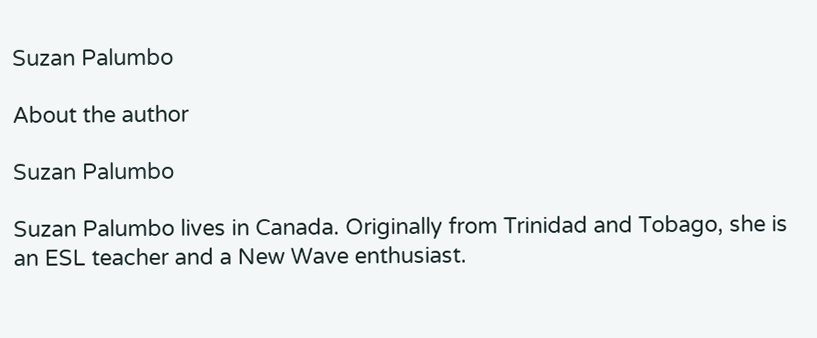Suzan Palumbo

About the author

Suzan Palumbo

Suzan Palumbo lives in Canada. Originally from Trinidad and Tobago, she is an ESL teacher and a New Wave enthusiast.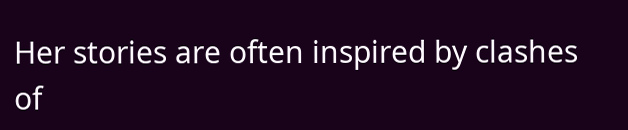Her stories are often inspired by clashes of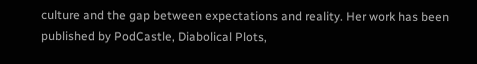culture and the gap between expectations and reality. Her work has been published by PodCastle, Diabolical Plots,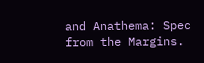and Anathema: Spec from the Margins.